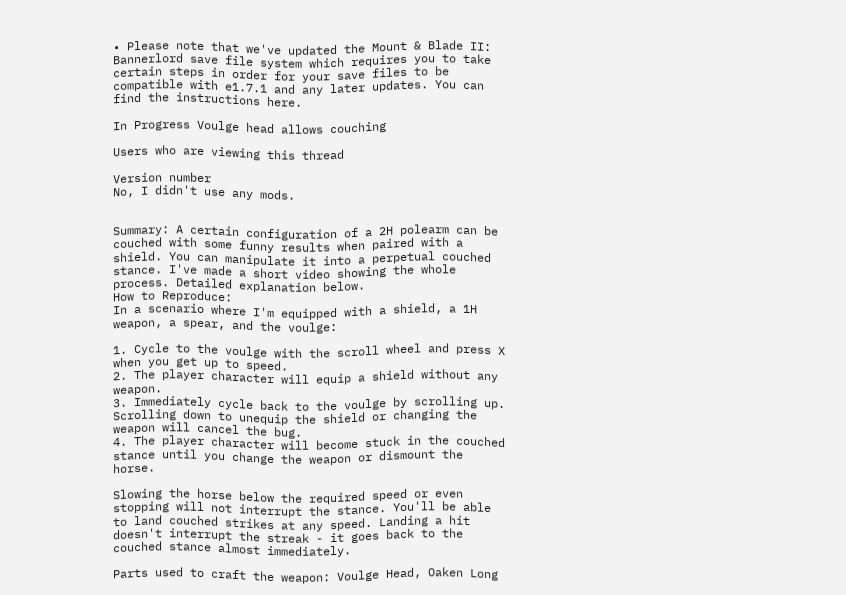• Please note that we've updated the Mount & Blade II: Bannerlord save file system which requires you to take certain steps in order for your save files to be compatible with e1.7.1 and any later updates. You can find the instructions here.

In Progress Voulge head allows couching

Users who are viewing this thread

Version number
No, I didn't use any mods.


Summary: A certain configuration of a 2H polearm can be couched with some funny results when paired with a shield. You can manipulate it into a perpetual couched stance. I've made a short video showing the whole process. Detailed explanation below.
How to Reproduce:
In a scenario where I'm equipped with a shield, a 1H weapon, a spear, and the voulge:

1. Cycle to the voulge with the scroll wheel and press X when you get up to speed.
2. The player character will equip a shield without any weapon.
3. Immediately cycle back to the voulge by scrolling up. Scrolling down to unequip the shield or changing the weapon will cancel the bug.
4. The player character will become stuck in the couched stance until you change the weapon or dismount the horse.

Slowing the horse below the required speed or even stopping will not interrupt the stance. You'll be able to land couched strikes at any speed. Landing a hit doesn't interrupt the streak - it goes back to the couched stance almost immediately.

Parts used to craft the weapon: Voulge Head, Oaken Long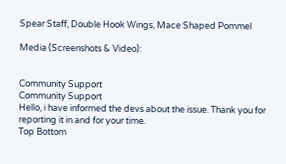Spear Staff, Double Hook Wings, Mace Shaped Pommel

Media (Screenshots & Video):


Community Support
Community Support
Hello, i have informed the devs about the issue. Thank you for reporting it in and for your time.
Top Bottom